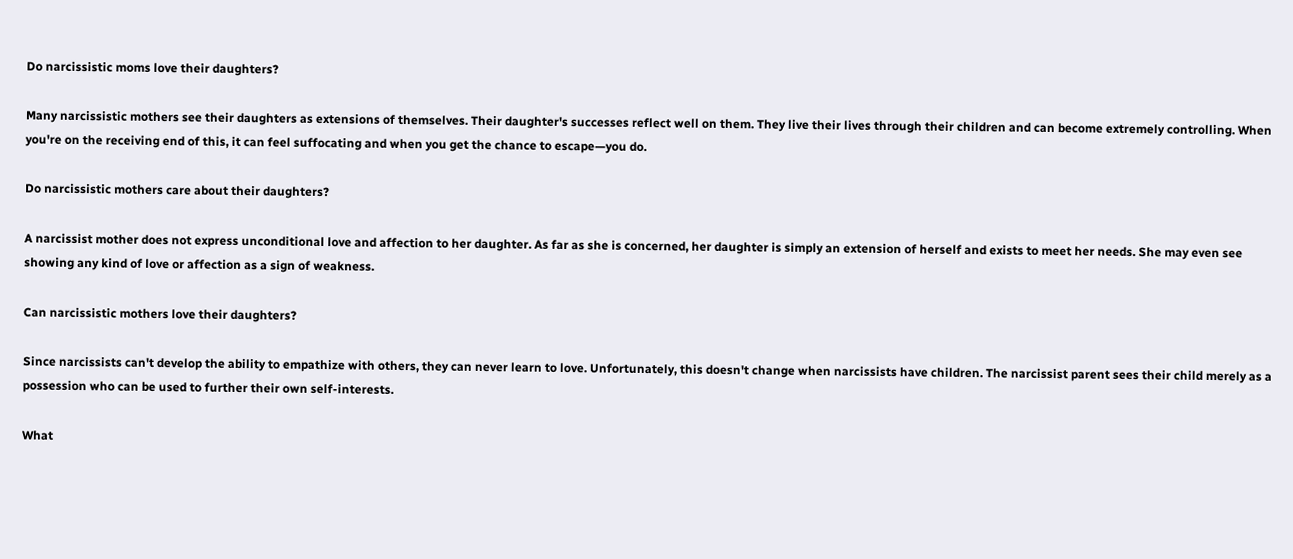Do narcissistic moms love their daughters?

Many narcissistic mothers see their daughters as extensions of themselves. Their daughter's successes reflect well on them. They live their lives through their children and can become extremely controlling. When you're on the receiving end of this, it can feel suffocating and when you get the chance to escape—you do.

Do narcissistic mothers care about their daughters?

A narcissist mother does not express unconditional love and affection to her daughter. As far as she is concerned, her daughter is simply an extension of herself and exists to meet her needs. She may even see showing any kind of love or affection as a sign of weakness.

Can narcissistic mothers love their daughters?

Since narcissists can't develop the ability to empathize with others, they can never learn to love. Unfortunately, this doesn't change when narcissists have children. The narcissist parent sees their child merely as a possession who can be used to further their own self-interests.

What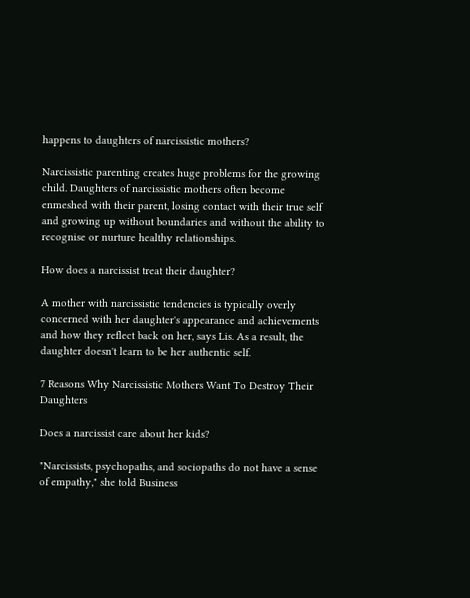happens to daughters of narcissistic mothers?

Narcissistic parenting creates huge problems for the growing child. Daughters of narcissistic mothers often become enmeshed with their parent, losing contact with their true self and growing up without boundaries and without the ability to recognise or nurture healthy relationships.

How does a narcissist treat their daughter?

A mother with narcissistic tendencies is typically overly concerned with her daughter's appearance and achievements and how they reflect back on her, says Lis. As a result, the daughter doesn't learn to be her authentic self.

7 Reasons Why Narcissistic Mothers Want To Destroy Their Daughters

Does a narcissist care about her kids?

"Narcissists, psychopaths, and sociopaths do not have a sense of empathy," she told Business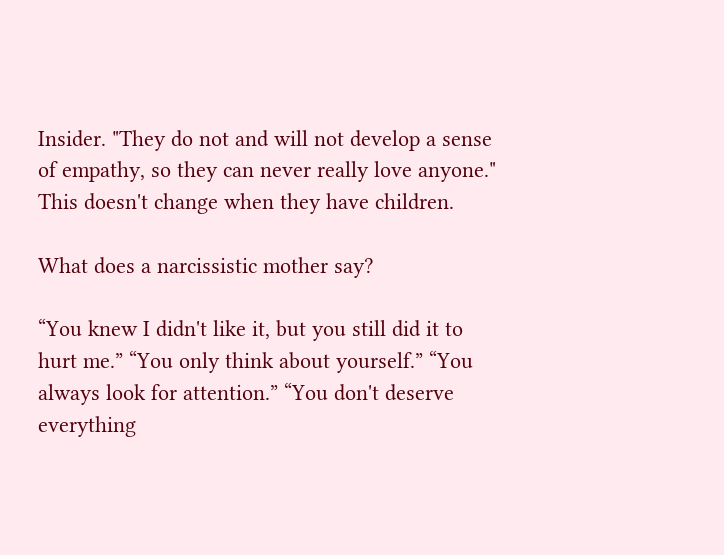Insider. "They do not and will not develop a sense of empathy, so they can never really love anyone." This doesn't change when they have children.

What does a narcissistic mother say?

“You knew I didn't like it, but you still did it to hurt me.” “You only think about yourself.” “You always look for attention.” “You don't deserve everything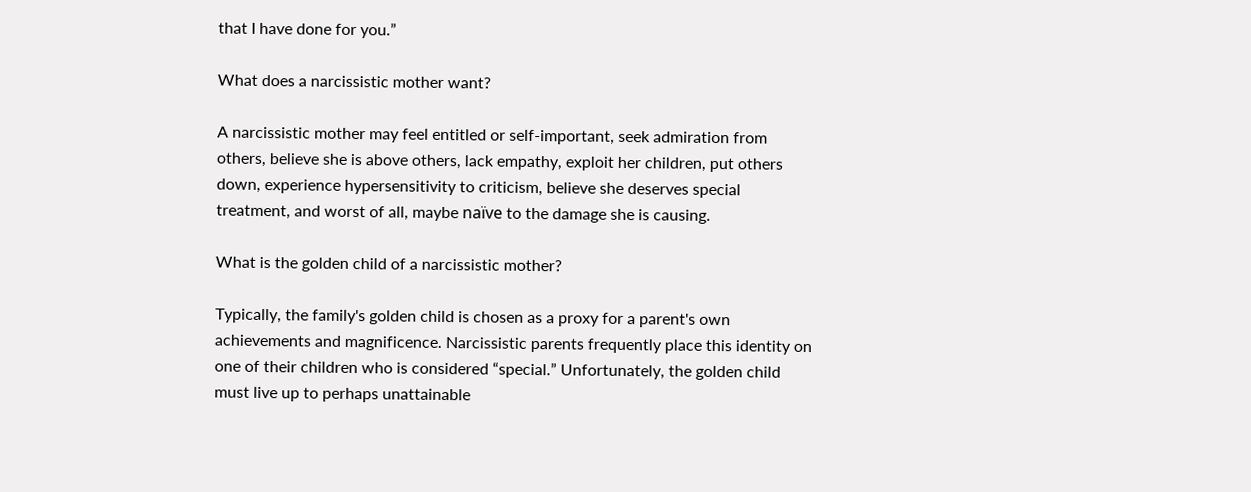that I have done for you.”

What does a narcissistic mother want?

A narcissistic mother may feel entitled or self-important, seek admiration from others, believe she is above others, lack empathy, exploit her children, put others down, experience hypersensitivity to criticism, believe she deserves special treatment, and worst of all, maybe naïve to the damage she is causing.

What is the golden child of a narcissistic mother?

Typically, the family's golden child is chosen as a proxy for a parent's own achievements and magnificence. Narcissistic parents frequently place this identity on one of their children who is considered “special.” Unfortunately, the golden child must live up to perhaps unattainable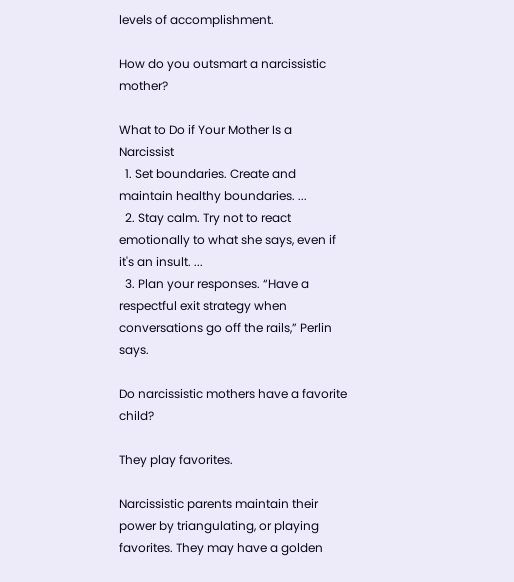levels of accomplishment.

How do you outsmart a narcissistic mother?

What to Do if Your Mother Is a Narcissist
  1. Set boundaries. Create and maintain healthy boundaries. ...
  2. Stay calm. Try not to react emotionally to what she says, even if it's an insult. ...
  3. Plan your responses. “Have a respectful exit strategy when conversations go off the rails,” Perlin says.

Do narcissistic mothers have a favorite child?

They play favorites.

Narcissistic parents maintain their power by triangulating, or playing favorites. They may have a golden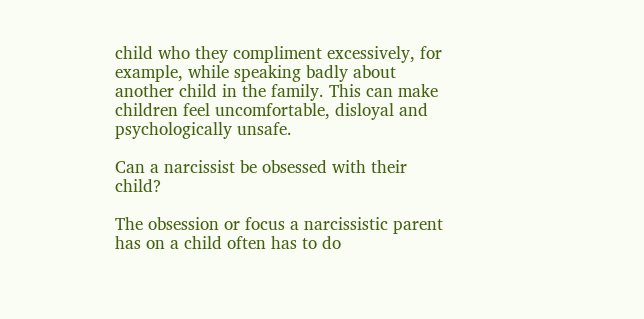child who they compliment excessively, for example, while speaking badly about another child in the family. This can make children feel uncomfortable, disloyal and psychologically unsafe.

Can a narcissist be obsessed with their child?

The obsession or focus a narcissistic parent has on a child often has to do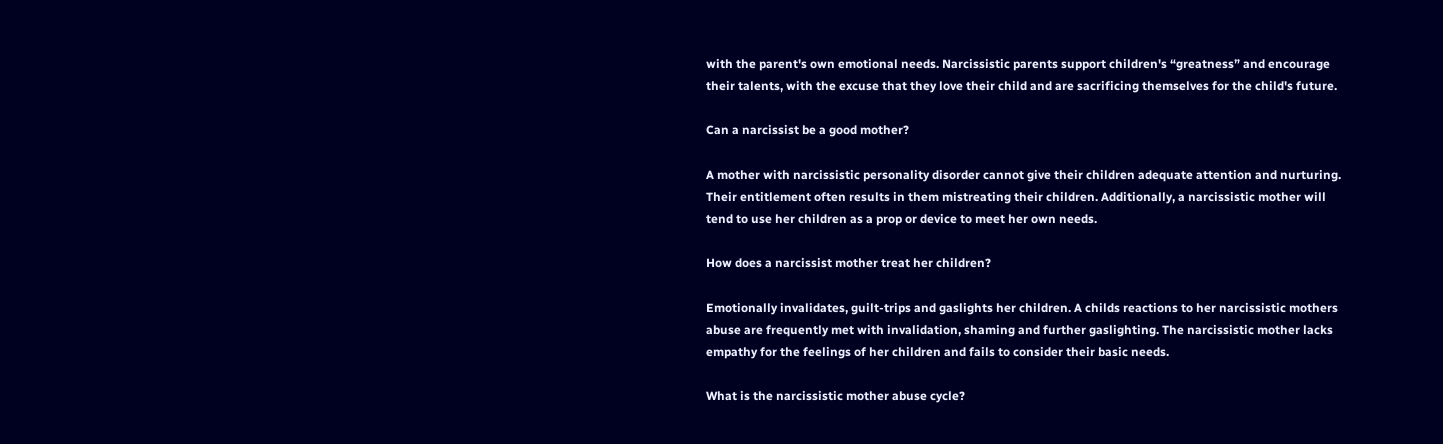with the parent's own emotional needs. Narcissistic parents support children's “greatness” and encourage their talents, with the excuse that they love their child and are sacrificing themselves for the child's future.

Can a narcissist be a good mother?

A mother with narcissistic personality disorder cannot give their children adequate attention and nurturing. Their entitlement often results in them mistreating their children. Additionally, a narcissistic mother will tend to use her children as a prop or device to meet her own needs.

How does a narcissist mother treat her children?

Emotionally invalidates, guilt-trips and gaslights her children. A childs reactions to her narcissistic mothers abuse are frequently met with invalidation, shaming and further gaslighting. The narcissistic mother lacks empathy for the feelings of her children and fails to consider their basic needs.

What is the narcissistic mother abuse cycle?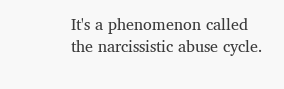It's a phenomenon called the narcissistic abuse cycle.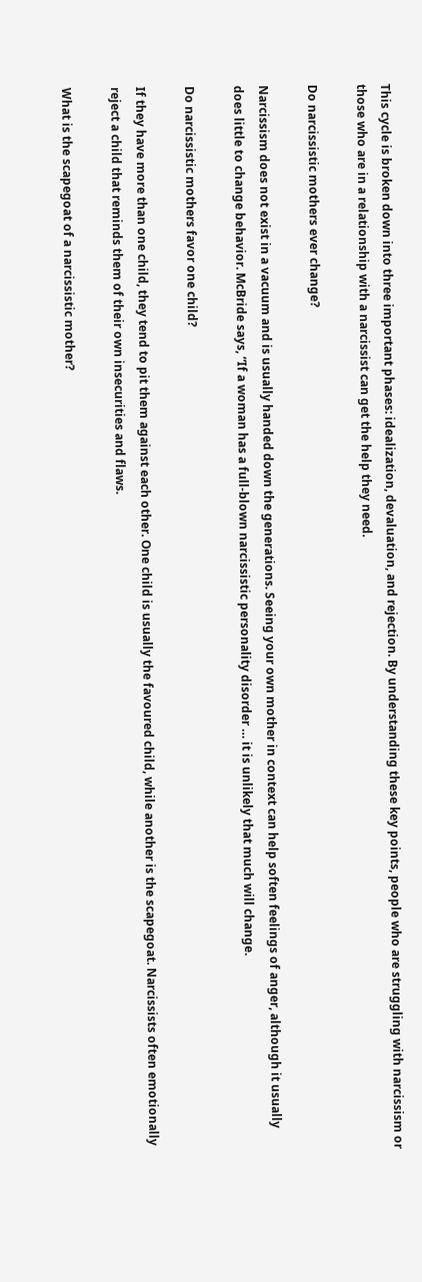This cycle is broken down into three important phases: idealization, devaluation, and rejection. By understanding these key points, people who are struggling with narcissism or those who are in a relationship with a narcissist can get the help they need.

Do narcissistic mothers ever change?

Narcissism does not exist in a vacuum and is usually handed down the generations. Seeing your own mother in context can help soften feelings of anger, although it usually does little to change behavior. McBride says, “If a woman has a full-blown narcissistic personality disorder … it is unlikely that much will change.

Do narcissistic mothers favor one child?

If they have more than one child, they tend to pit them against each other. One child is usually the favoured child, while another is the scapegoat. Narcissists often emotionally reject a child that reminds them of their own insecurities and flaws.

What is the scapegoat of a narcissistic mother?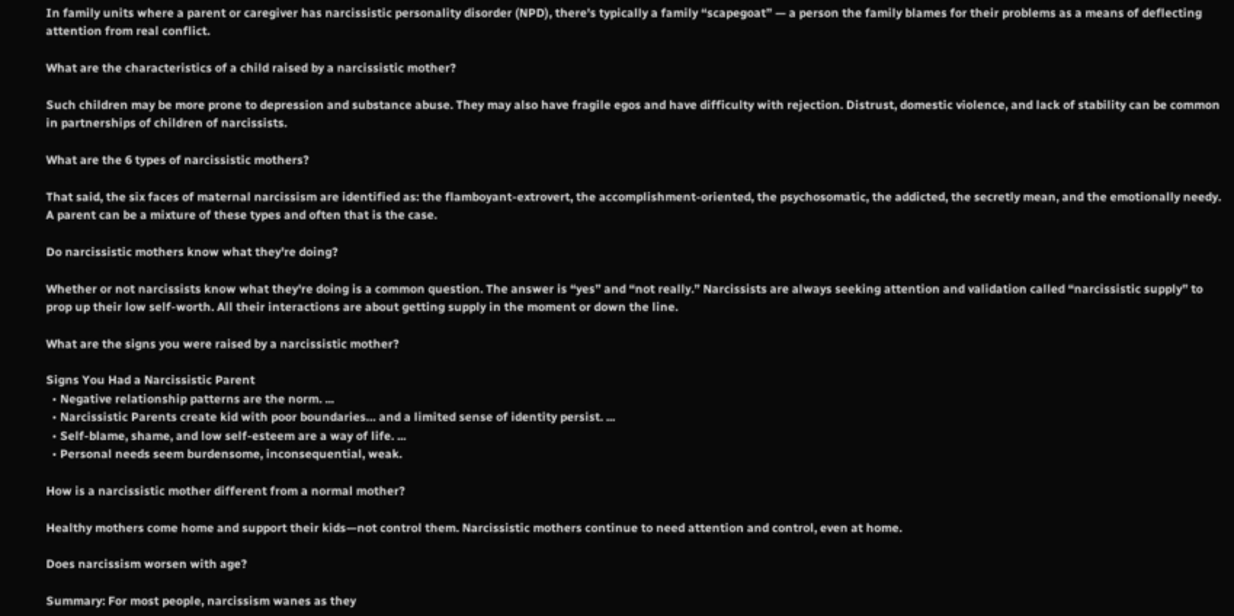In family units where a parent or caregiver has narcissistic personality disorder (NPD), there's typically a family “scapegoat” — a person the family blames for their problems as a means of deflecting attention from real conflict.

What are the characteristics of a child raised by a narcissistic mother?

Such children may be more prone to depression and substance abuse. They may also have fragile egos and have difficulty with rejection. Distrust, domestic violence, and lack of stability can be common in partnerships of children of narcissists.

What are the 6 types of narcissistic mothers?

That said, the six faces of maternal narcissism are identified as: the flamboyant-extrovert, the accomplishment-oriented, the psychosomatic, the addicted, the secretly mean, and the emotionally needy. A parent can be a mixture of these types and often that is the case.

Do narcissistic mothers know what they're doing?

Whether or not narcissists know what they're doing is a common question. The answer is “yes” and “not really.” Narcissists are always seeking attention and validation called “narcissistic supply” to prop up their low self-worth. All their interactions are about getting supply in the moment or down the line.

What are the signs you were raised by a narcissistic mother?

Signs You Had a Narcissistic Parent
  • Negative relationship patterns are the norm. ...
  • Narcissistic Parents create kid with poor boundaries… and a limited sense of identity persist. ...
  • Self-blame, shame, and low self-esteem are a way of life. ...
  • Personal needs seem burdensome, inconsequential, weak.

How is a narcissistic mother different from a normal mother?

Healthy mothers come home and support their kids—not control them. Narcissistic mothers continue to need attention and control, even at home.

Does narcissism worsen with age?

Summary: For most people, narcissism wanes as they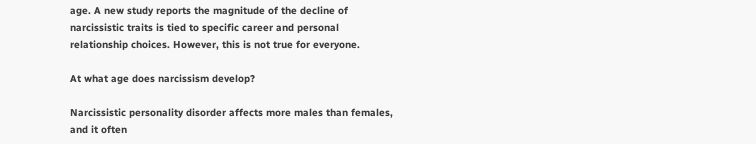age. A new study reports the magnitude of the decline of narcissistic traits is tied to specific career and personal relationship choices. However, this is not true for everyone.

At what age does narcissism develop?

Narcissistic personality disorder affects more males than females, and it often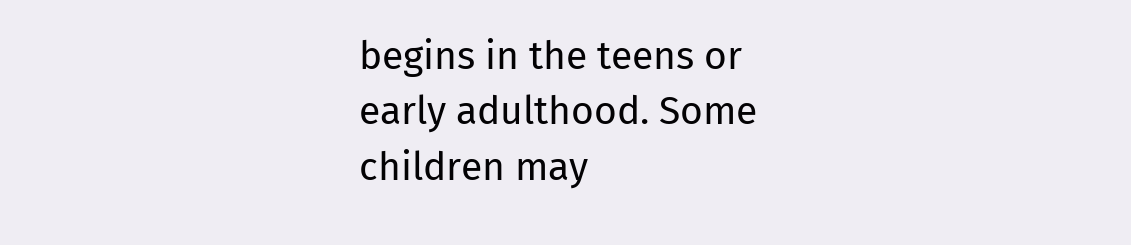begins in the teens or early adulthood. Some children may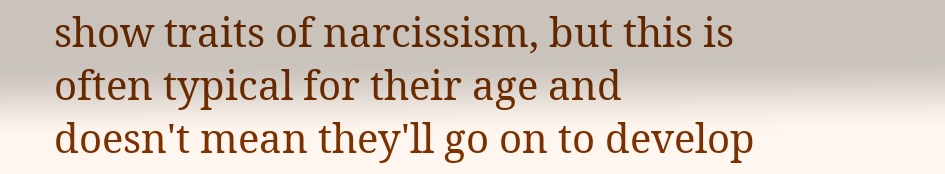show traits of narcissism, but this is often typical for their age and doesn't mean they'll go on to develop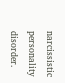narcissistic personality disorder.